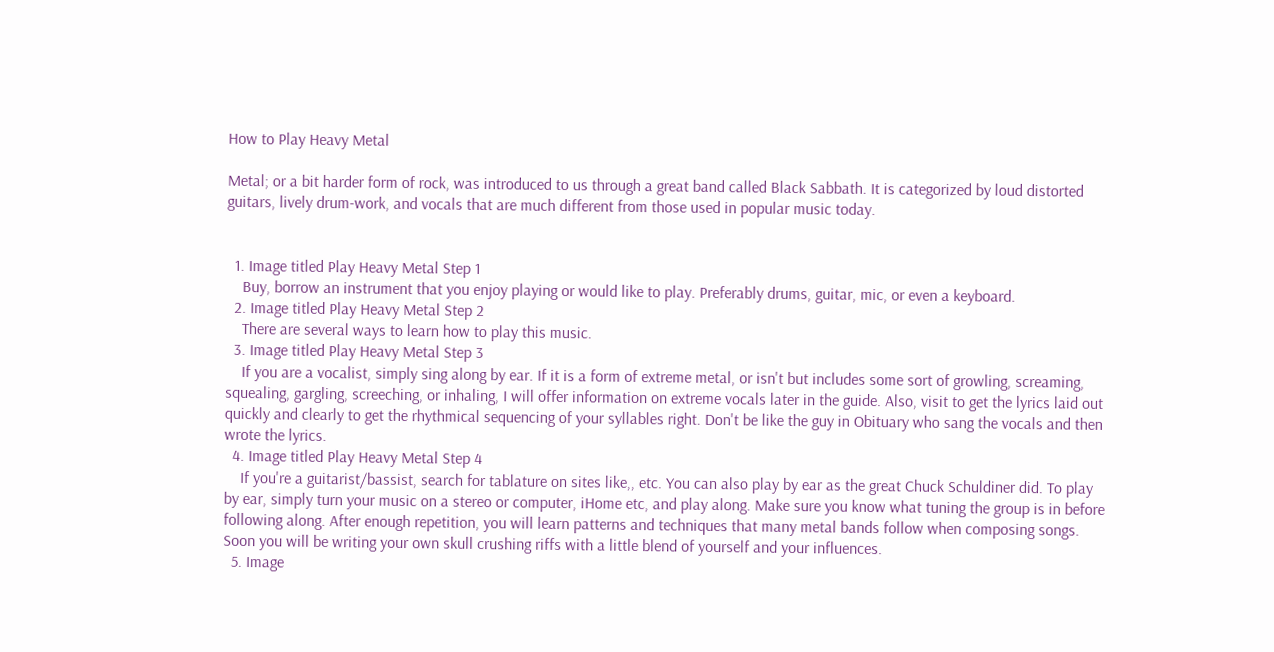How to Play Heavy Metal

Metal; or a bit harder form of rock, was introduced to us through a great band called Black Sabbath. It is categorized by loud distorted guitars, lively drum-work, and vocals that are much different from those used in popular music today.


  1. Image titled Play Heavy Metal Step 1
    Buy, borrow an instrument that you enjoy playing or would like to play. Preferably drums, guitar, mic, or even a keyboard.
  2. Image titled Play Heavy Metal Step 2
    There are several ways to learn how to play this music.
  3. Image titled Play Heavy Metal Step 3
    If you are a vocalist, simply sing along by ear. If it is a form of extreme metal, or isn't but includes some sort of growling, screaming, squealing, gargling, screeching, or inhaling, I will offer information on extreme vocals later in the guide. Also, visit to get the lyrics laid out quickly and clearly to get the rhythmical sequencing of your syllables right. Don't be like the guy in Obituary who sang the vocals and then wrote the lyrics.
  4. Image titled Play Heavy Metal Step 4
    If you're a guitarist/bassist, search for tablature on sites like,, etc. You can also play by ear as the great Chuck Schuldiner did. To play by ear, simply turn your music on a stereo or computer, iHome etc, and play along. Make sure you know what tuning the group is in before following along. After enough repetition, you will learn patterns and techniques that many metal bands follow when composing songs. Soon you will be writing your own skull crushing riffs with a little blend of yourself and your influences.
  5. Image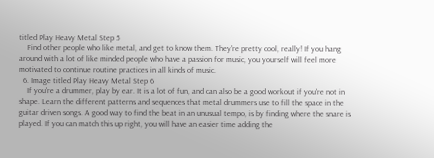titled Play Heavy Metal Step 5
    Find other people who like metal, and get to know them. They're pretty cool, really! If you hang around with a lot of like minded people who have a passion for music, you yourself will feel more motivated to continue routine practices in all kinds of music.
  6. Image titled Play Heavy Metal Step 6
    If you're a drummer, play by ear. It is a lot of fun, and can also be a good workout if you're not in shape. Learn the different patterns and sequences that metal drummers use to fill the space in the guitar driven songs. A good way to find the beat in an unusual tempo, is by finding where the snare is played. If you can match this up right, you will have an easier time adding the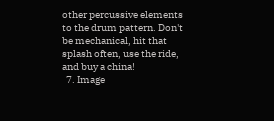other percussive elements to the drum pattern. Don't be mechanical, hit that splash often, use the ride, and buy a china!
  7. Image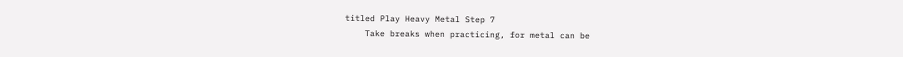titled Play Heavy Metal Step 7
    Take breaks when practicing, for metal can be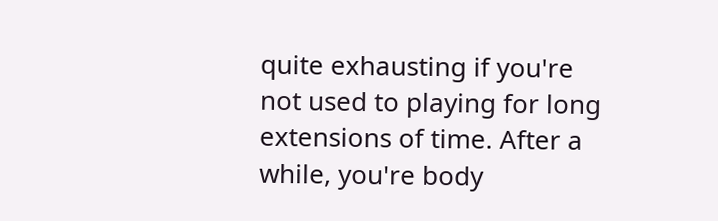quite exhausting if you're not used to playing for long extensions of time. After a while, you're body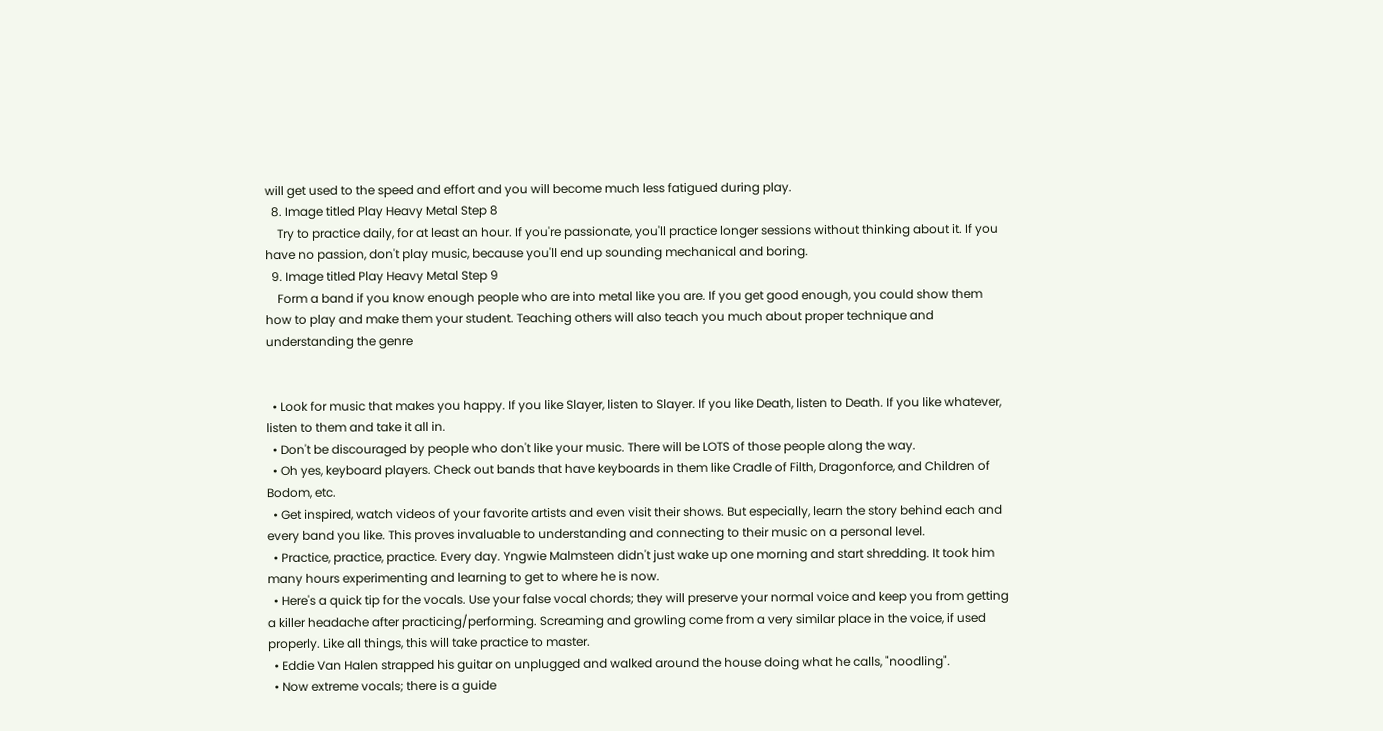will get used to the speed and effort and you will become much less fatigued during play.
  8. Image titled Play Heavy Metal Step 8
    Try to practice daily, for at least an hour. If you're passionate, you'll practice longer sessions without thinking about it. If you have no passion, don't play music, because you'll end up sounding mechanical and boring.
  9. Image titled Play Heavy Metal Step 9
    Form a band if you know enough people who are into metal like you are. If you get good enough, you could show them how to play and make them your student. Teaching others will also teach you much about proper technique and understanding the genre


  • Look for music that makes you happy. If you like Slayer, listen to Slayer. If you like Death, listen to Death. If you like whatever, listen to them and take it all in.
  • Don't be discouraged by people who don't like your music. There will be LOTS of those people along the way.
  • Oh yes, keyboard players. Check out bands that have keyboards in them like Cradle of Filth, Dragonforce, and Children of Bodom, etc.
  • Get inspired, watch videos of your favorite artists and even visit their shows. But especially, learn the story behind each and every band you like. This proves invaluable to understanding and connecting to their music on a personal level.
  • Practice, practice, practice. Every day. Yngwie Malmsteen didn't just wake up one morning and start shredding. It took him many hours experimenting and learning to get to where he is now.
  • Here's a quick tip for the vocals. Use your false vocal chords; they will preserve your normal voice and keep you from getting a killer headache after practicing/performing. Screaming and growling come from a very similar place in the voice, if used properly. Like all things, this will take practice to master.
  • Eddie Van Halen strapped his guitar on unplugged and walked around the house doing what he calls, "noodling".
  • Now extreme vocals; there is a guide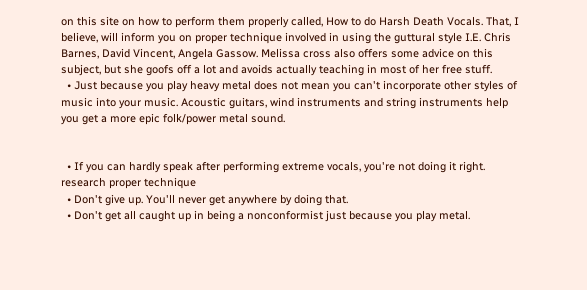on this site on how to perform them properly called, How to do Harsh Death Vocals. That, I believe, will inform you on proper technique involved in using the guttural style I.E. Chris Barnes, David Vincent, Angela Gassow. Melissa cross also offers some advice on this subject, but she goofs off a lot and avoids actually teaching in most of her free stuff.
  • Just because you play heavy metal does not mean you can't incorporate other styles of music into your music. Acoustic guitars, wind instruments and string instruments help you get a more epic folk/power metal sound.


  • If you can hardly speak after performing extreme vocals, you're not doing it right. research proper technique
  • Don't give up. You'll never get anywhere by doing that.
  • Don't get all caught up in being a nonconformist just because you play metal.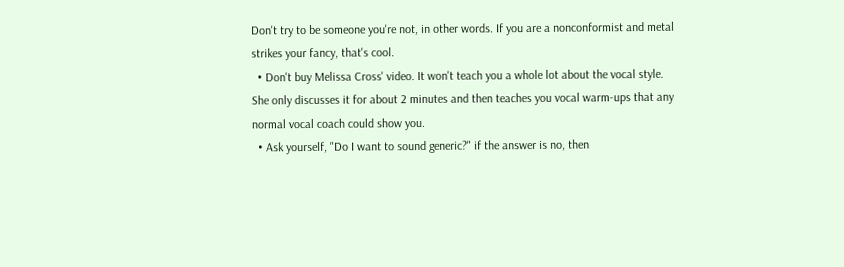Don't try to be someone you're not, in other words. If you are a nonconformist and metal strikes your fancy, that's cool.
  • Don't buy Melissa Cross' video. It won't teach you a whole lot about the vocal style. She only discusses it for about 2 minutes and then teaches you vocal warm-ups that any normal vocal coach could show you.
  • Ask yourself, "Do I want to sound generic?" if the answer is no, then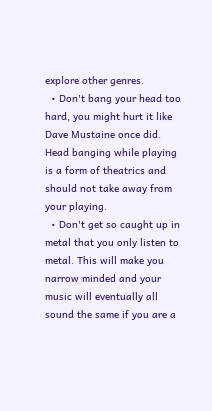explore other genres.
  • Don't bang your head too hard, you might hurt it like Dave Mustaine once did. Head banging while playing is a form of theatrics and should not take away from your playing.
  • Don't get so caught up in metal that you only listen to metal. This will make you narrow minded and your music will eventually all sound the same if you are a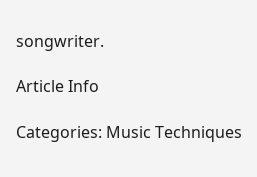songwriter.

Article Info

Categories: Music Techniques